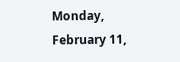Monday, February 11,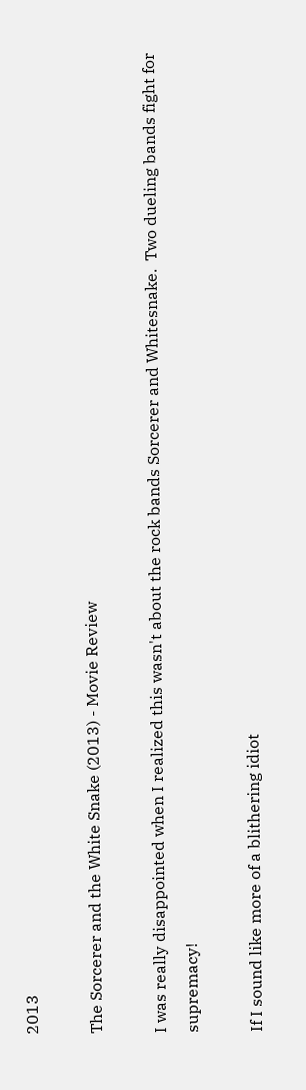2013

The Sorcerer and the White Snake (2013) - Movie Review

I was really disappointed when I realized this wasn't about the rock bands Sorcerer and Whitesnake.  Two dueling bands fight for supremacy!

If I sound like more of a blithering idiot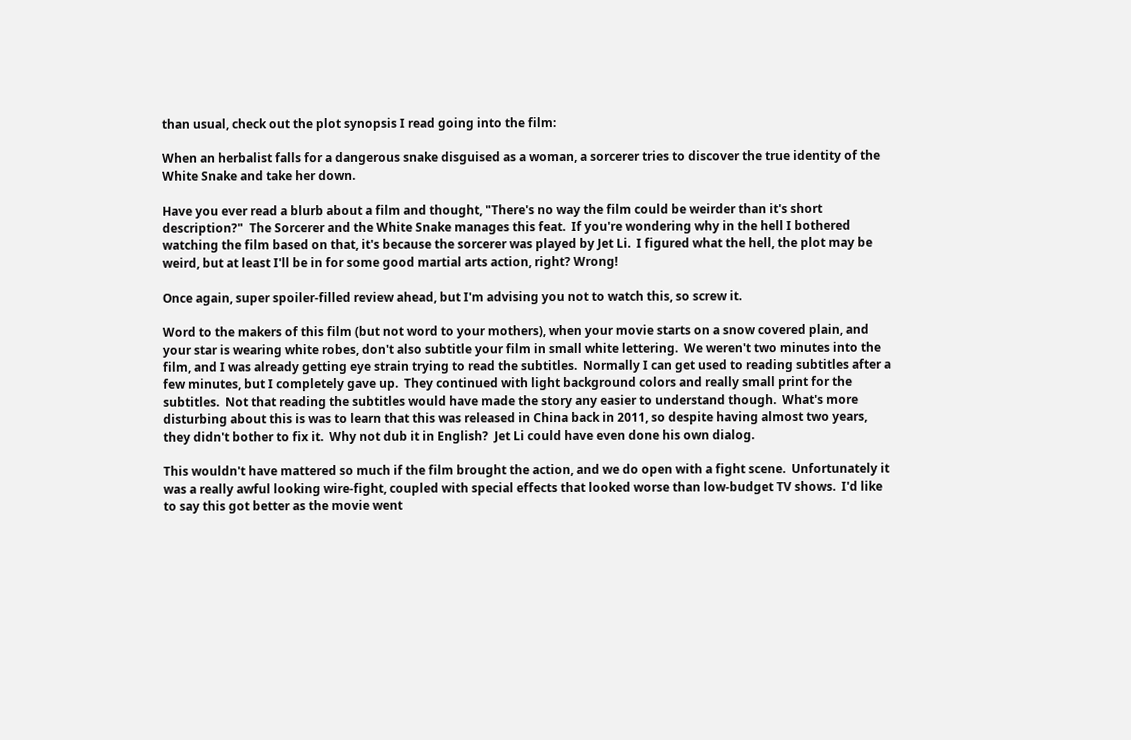than usual, check out the plot synopsis I read going into the film:

When an herbalist falls for a dangerous snake disguised as a woman, a sorcerer tries to discover the true identity of the White Snake and take her down.

Have you ever read a blurb about a film and thought, "There's no way the film could be weirder than it's short description?"  The Sorcerer and the White Snake manages this feat.  If you're wondering why in the hell I bothered watching the film based on that, it's because the sorcerer was played by Jet Li.  I figured what the hell, the plot may be weird, but at least I'll be in for some good martial arts action, right? Wrong!

Once again, super spoiler-filled review ahead, but I'm advising you not to watch this, so screw it.

Word to the makers of this film (but not word to your mothers), when your movie starts on a snow covered plain, and your star is wearing white robes, don't also subtitle your film in small white lettering.  We weren't two minutes into the film, and I was already getting eye strain trying to read the subtitles.  Normally I can get used to reading subtitles after a few minutes, but I completely gave up.  They continued with light background colors and really small print for the subtitles.  Not that reading the subtitles would have made the story any easier to understand though.  What's more disturbing about this is was to learn that this was released in China back in 2011, so despite having almost two years, they didn't bother to fix it.  Why not dub it in English?  Jet Li could have even done his own dialog.

This wouldn't have mattered so much if the film brought the action, and we do open with a fight scene.  Unfortunately it was a really awful looking wire-fight, coupled with special effects that looked worse than low-budget TV shows.  I'd like to say this got better as the movie went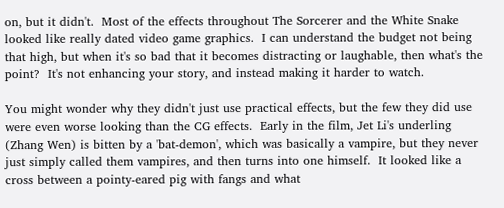on, but it didn't.  Most of the effects throughout The Sorcerer and the White Snake looked like really dated video game graphics.  I can understand the budget not being that high, but when it's so bad that it becomes distracting or laughable, then what's the point?  It's not enhancing your story, and instead making it harder to watch.

You might wonder why they didn't just use practical effects, but the few they did use were even worse looking than the CG effects.  Early in the film, Jet Li's underling (Zhang Wen) is bitten by a 'bat-demon', which was basically a vampire, but they never just simply called them vampires, and then turns into one himself.  It looked like a cross between a pointy-eared pig with fangs and what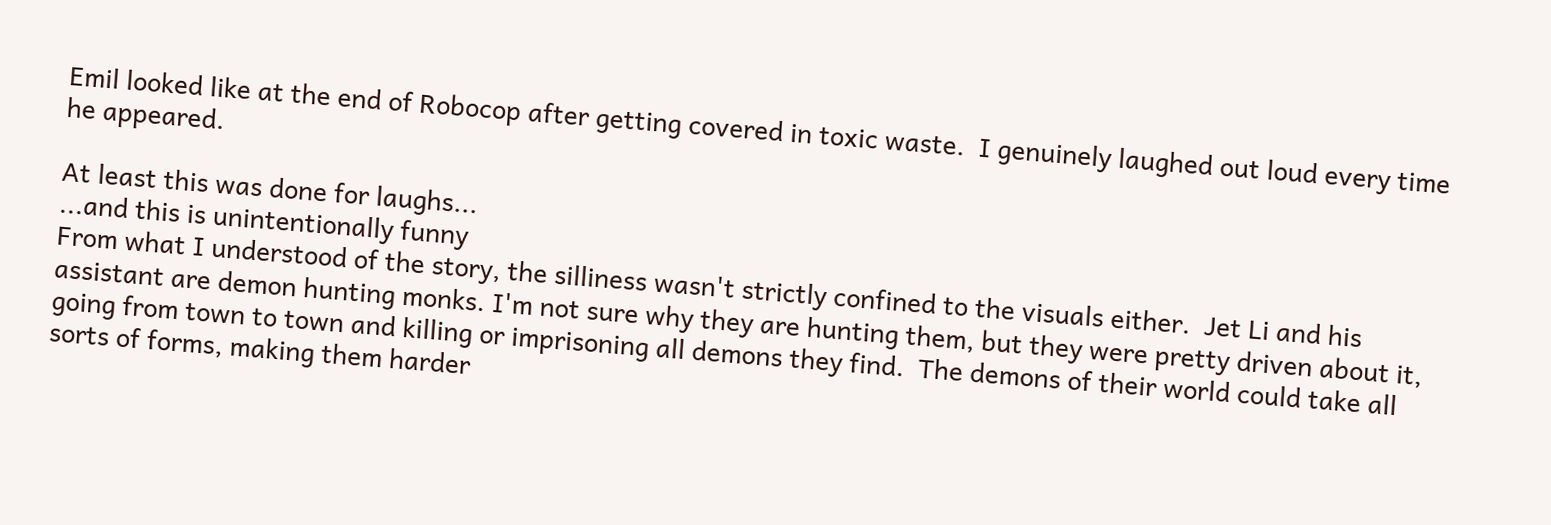Emil looked like at the end of Robocop after getting covered in toxic waste.  I genuinely laughed out loud every time he appeared.

At least this was done for laughs...
...and this is unintentionally funny
From what I understood of the story, the silliness wasn't strictly confined to the visuals either.  Jet Li and his assistant are demon hunting monks. I'm not sure why they are hunting them, but they were pretty driven about it, going from town to town and killing or imprisoning all demons they find.  The demons of their world could take all sorts of forms, making them harder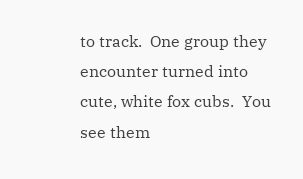to track.  One group they encounter turned into cute, white fox cubs.  You see them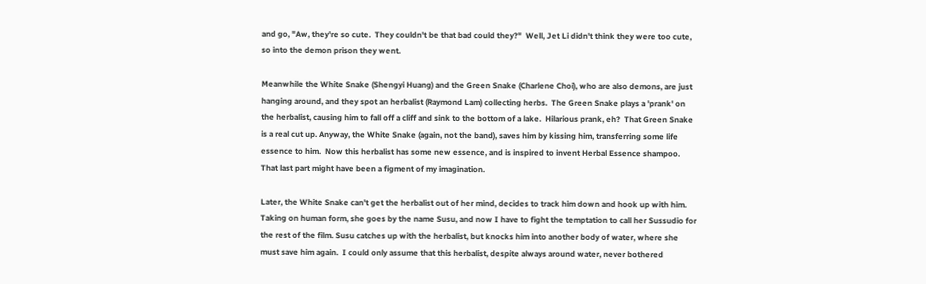and go, "Aw, they're so cute.  They couldn't be that bad could they?"  Well, Jet Li didn't think they were too cute, so into the demon prison they went.

Meanwhile the White Snake (Shengyi Huang) and the Green Snake (Charlene Choi), who are also demons, are just hanging around, and they spot an herbalist (Raymond Lam) collecting herbs.  The Green Snake plays a 'prank' on the herbalist, causing him to fall off a cliff and sink to the bottom of a lake.  Hilarious prank, eh?  That Green Snake is a real cut up. Anyway, the White Snake (again, not the band), saves him by kissing him, transferring some life essence to him.  Now this herbalist has some new essence, and is inspired to invent Herbal Essence shampoo.  That last part might have been a figment of my imagination.

Later, the White Snake can't get the herbalist out of her mind, decides to track him down and hook up with him.  Taking on human form, she goes by the name Susu, and now I have to fight the temptation to call her Sussudio for the rest of the film. Susu catches up with the herbalist, but knocks him into another body of water, where she must save him again.  I could only assume that this herbalist, despite always around water, never bothered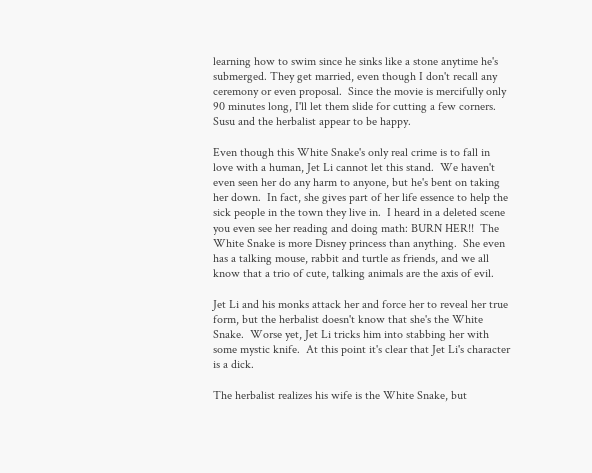learning how to swim since he sinks like a stone anytime he's submerged. They get married, even though I don't recall any ceremony or even proposal.  Since the movie is mercifully only 90 minutes long, I'll let them slide for cutting a few corners.  Susu and the herbalist appear to be happy.

Even though this White Snake's only real crime is to fall in love with a human, Jet Li cannot let this stand.  We haven't even seen her do any harm to anyone, but he's bent on taking her down.  In fact, she gives part of her life essence to help the sick people in the town they live in.  I heard in a deleted scene you even see her reading and doing math: BURN HER!!  The White Snake is more Disney princess than anything.  She even has a talking mouse, rabbit and turtle as friends, and we all know that a trio of cute, talking animals are the axis of evil.

Jet Li and his monks attack her and force her to reveal her true form, but the herbalist doesn't know that she's the White Snake.  Worse yet, Jet Li tricks him into stabbing her with some mystic knife.  At this point it's clear that Jet Li's character is a dick.

The herbalist realizes his wife is the White Snake, but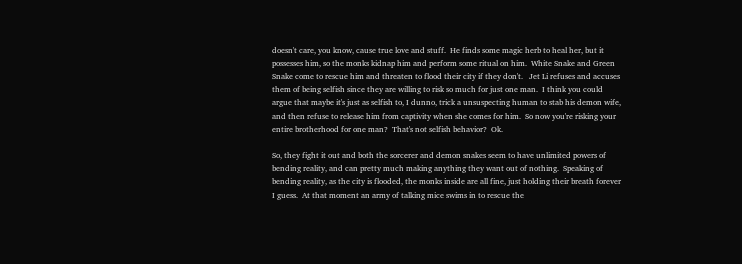doesn't care, you know, cause true love and stuff.  He finds some magic herb to heal her, but it possesses him, so the monks kidnap him and perform some ritual on him.  White Snake and Green Snake come to rescue him and threaten to flood their city if they don't.   Jet Li refuses and accuses them of being selfish since they are willing to risk so much for just one man.  I think you could argue that maybe it's just as selfish to, I dunno, trick a unsuspecting human to stab his demon wife, and then refuse to release him from captivity when she comes for him.  So now you're risking your entire brotherhood for one man?  That's not selfish behavior?  Ok.

So, they fight it out and both the sorcerer and demon snakes seem to have unlimited powers of bending reality, and can pretty much making anything they want out of nothing.  Speaking of bending reality, as the city is flooded, the monks inside are all fine, just holding their breath forever I guess.  At that moment an army of talking mice swims in to rescue the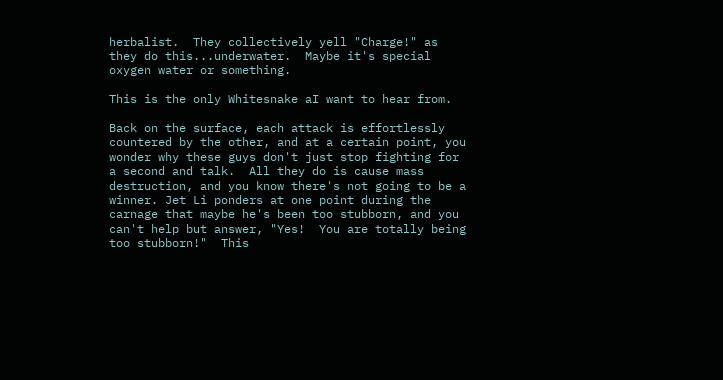herbalist.  They collectively yell "Charge!" as they do this...underwater.  Maybe it's special oxygen water or something.

This is the only Whitesnake aI want to hear from.

Back on the surface, each attack is effortlessly countered by the other, and at a certain point, you wonder why these guys don't just stop fighting for a second and talk.  All they do is cause mass destruction, and you know there's not going to be a winner. Jet Li ponders at one point during the carnage that maybe he's been too stubborn, and you can't help but answer, "Yes!  You are totally being too stubborn!"  This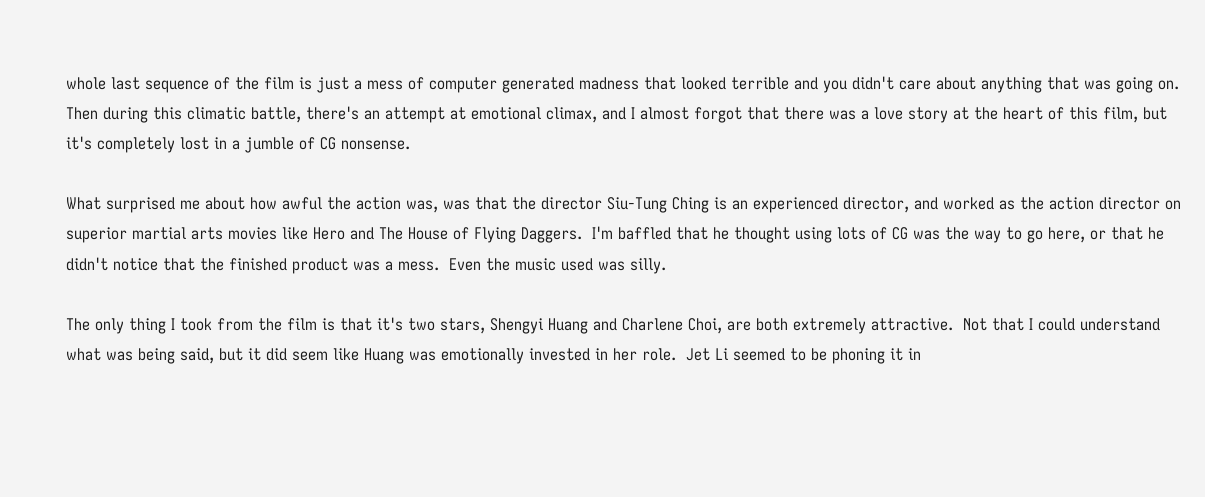whole last sequence of the film is just a mess of computer generated madness that looked terrible and you didn't care about anything that was going on.  Then during this climatic battle, there's an attempt at emotional climax, and I almost forgot that there was a love story at the heart of this film, but it's completely lost in a jumble of CG nonsense.

What surprised me about how awful the action was, was that the director Siu-Tung Ching is an experienced director, and worked as the action director on superior martial arts movies like Hero and The House of Flying Daggers.  I'm baffled that he thought using lots of CG was the way to go here, or that he didn't notice that the finished product was a mess.  Even the music used was silly.

The only thing I took from the film is that it's two stars, Shengyi Huang and Charlene Choi, are both extremely attractive.  Not that I could understand what was being said, but it did seem like Huang was emotionally invested in her role.  Jet Li seemed to be phoning it in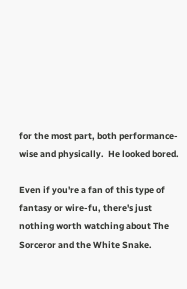for the most part, both performance-wise and physically.  He looked bored.

Even if you're a fan of this type of fantasy or wire-fu, there's just nothing worth watching about The Sorceror and the White Snake.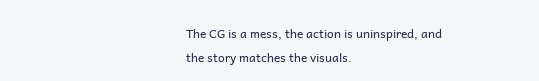The CG is a mess, the action is uninspired, and the story matches the visuals.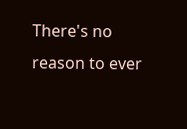There's no reason to ever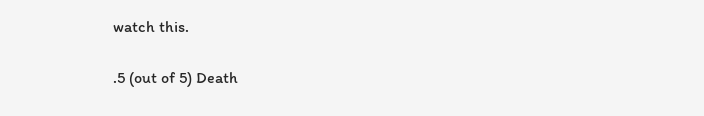watch this.

.5 (out of 5) Death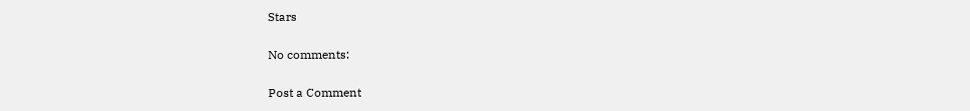Stars

No comments:

Post a Comment